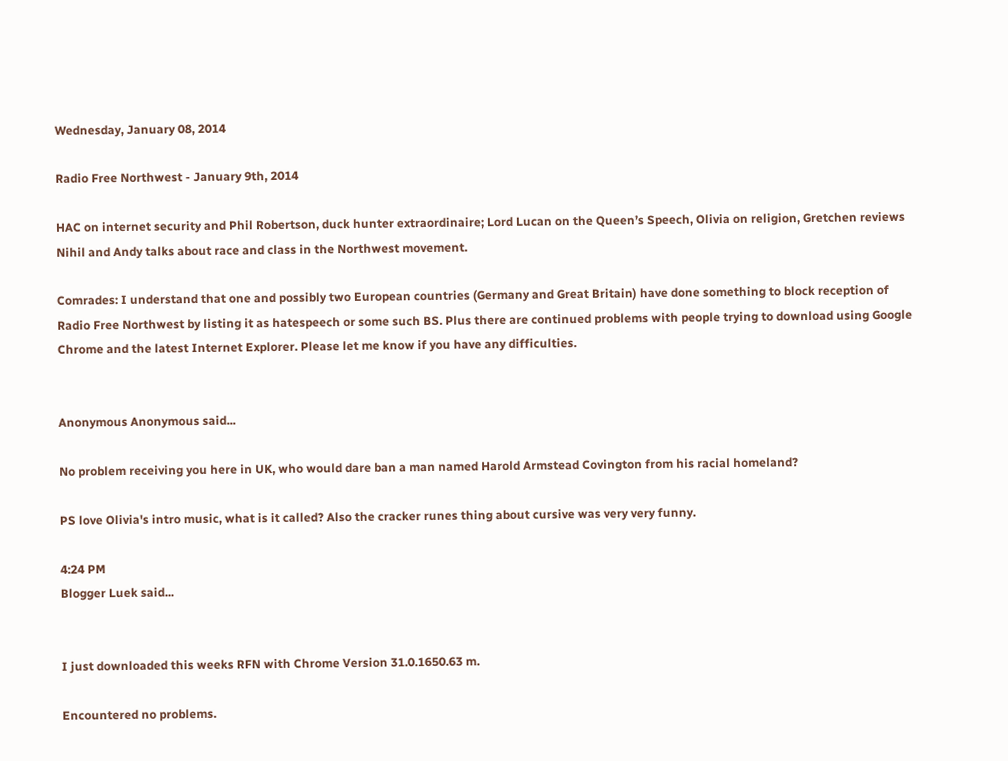Wednesday, January 08, 2014

Radio Free Northwest - January 9th, 2014

HAC on internet security and Phil Robertson, duck hunter extraordinaire; Lord Lucan on the Queen’s Speech, Olivia on religion, Gretchen reviews Nihil and Andy talks about race and class in the Northwest movement.

Comrades: I understand that one and possibly two European countries (Germany and Great Britain) have done something to block reception of Radio Free Northwest by listing it as hatespeech or some such BS. Plus there are continued problems with people trying to download using Google Chrome and the latest Internet Explorer. Please let me know if you have any difficulties.


Anonymous Anonymous said...

No problem receiving you here in UK, who would dare ban a man named Harold Armstead Covington from his racial homeland?

PS love Olivia's intro music, what is it called? Also the cracker runes thing about cursive was very very funny.

4:24 PM
Blogger Luek said...


I just downloaded this weeks RFN with Chrome Version 31.0.1650.63 m.

Encountered no problems.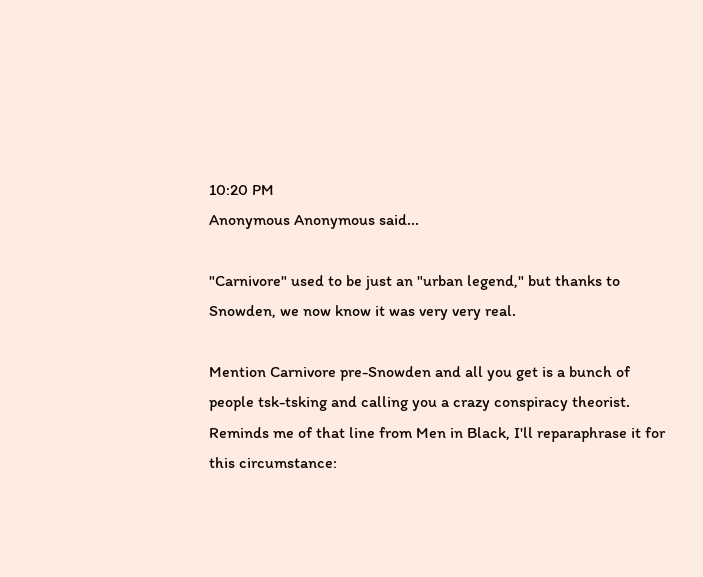10:20 PM
Anonymous Anonymous said...

"Carnivore" used to be just an "urban legend," but thanks to Snowden, we now know it was very very real.

Mention Carnivore pre-Snowden and all you get is a bunch of people tsk-tsking and calling you a crazy conspiracy theorist. Reminds me of that line from Men in Black, I'll reparaphrase it for this circumstance: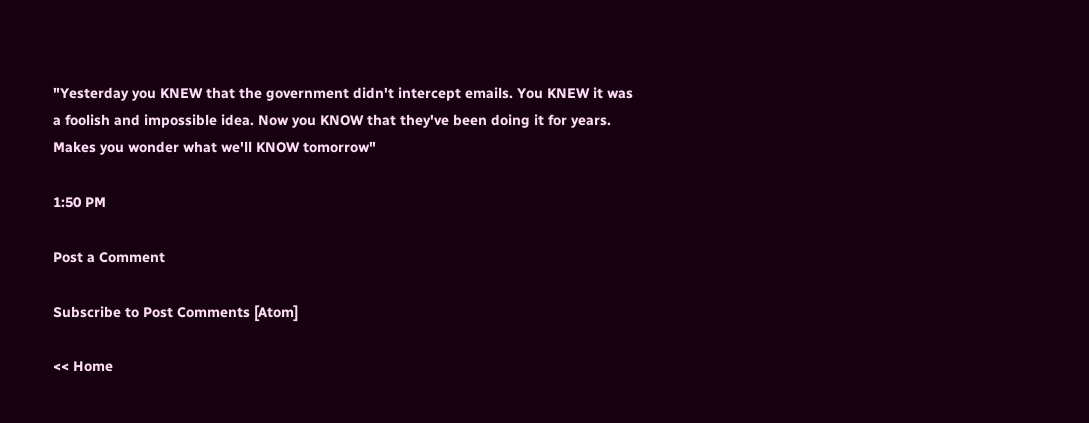"Yesterday you KNEW that the government didn't intercept emails. You KNEW it was a foolish and impossible idea. Now you KNOW that they've been doing it for years. Makes you wonder what we'll KNOW tomorrow"

1:50 PM

Post a Comment

Subscribe to Post Comments [Atom]

<< Home